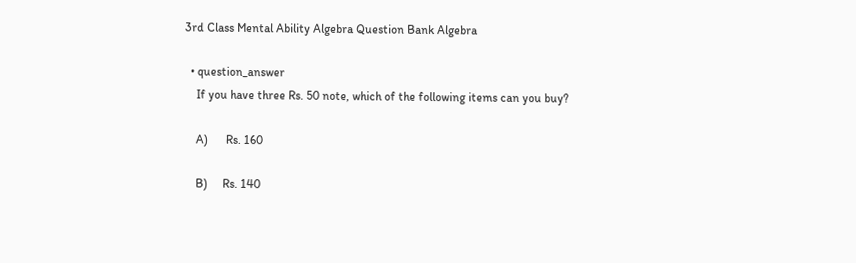3rd Class Mental Ability Algebra Question Bank Algebra

  • question_answer
    If you have three Rs. 50 note, which of the following items can you buy?

    A)      Rs. 160

    B)     Rs. 140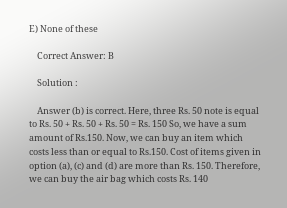E) None of these

    Correct Answer: B

    Solution :

    Answer (b) is correct. Here, three Rs. 50 note is equal to Rs. 50 + Rs. 50 + Rs. 50 = Rs. 150 So, we have a sum amount of Rs.150. Now, we can buy an item which costs less than or equal to Rs.150. Cost of items given in option (a), (c) and (d) are more than Rs. 150. Therefore, we can buy the air bag which costs Rs. 140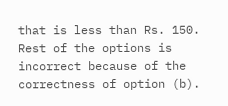that is less than Rs. 150. Rest of the options is incorrect because of the correctness of option (b).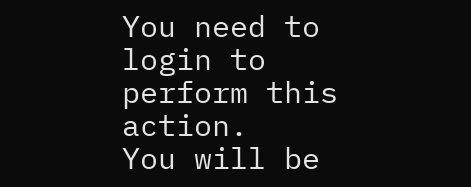You need to login to perform this action.
You will be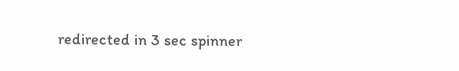redirected in 3 sec spinner